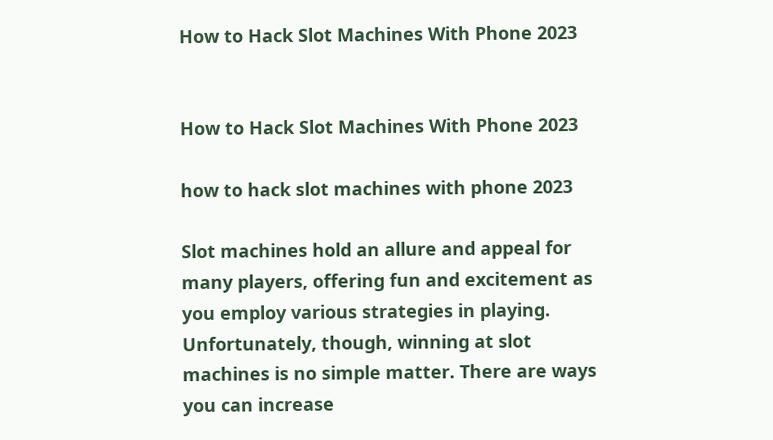How to Hack Slot Machines With Phone 2023


How to Hack Slot Machines With Phone 2023

how to hack slot machines with phone 2023

Slot machines hold an allure and appeal for many players, offering fun and excitement as you employ various strategies in playing. Unfortunately, though, winning at slot machines is no simple matter. There are ways you can increase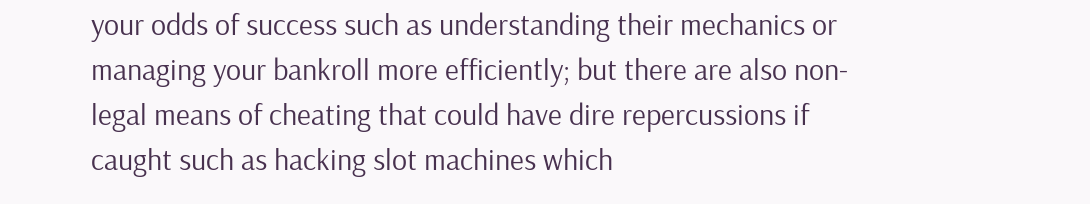your odds of success such as understanding their mechanics or managing your bankroll more efficiently; but there are also non-legal means of cheating that could have dire repercussions if caught such as hacking slot machines which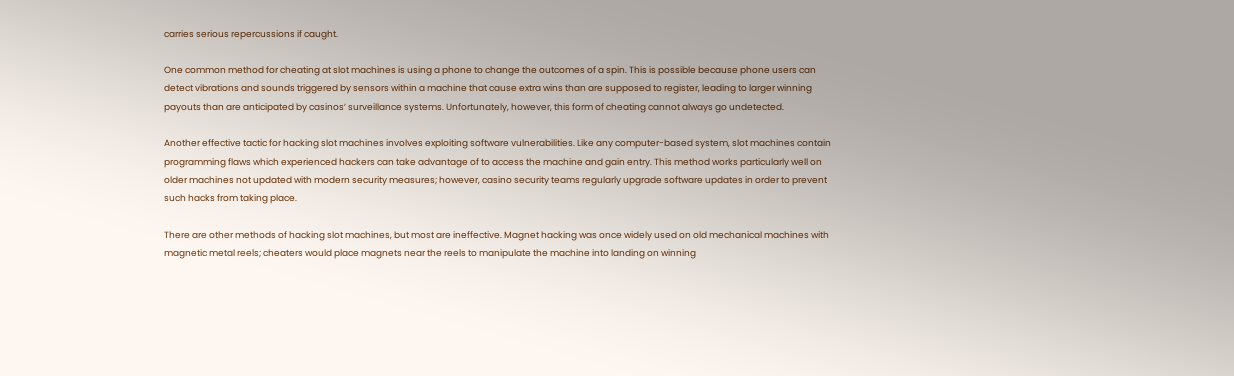carries serious repercussions if caught.

One common method for cheating at slot machines is using a phone to change the outcomes of a spin. This is possible because phone users can detect vibrations and sounds triggered by sensors within a machine that cause extra wins than are supposed to register, leading to larger winning payouts than are anticipated by casinos’ surveillance systems. Unfortunately, however, this form of cheating cannot always go undetected.

Another effective tactic for hacking slot machines involves exploiting software vulnerabilities. Like any computer-based system, slot machines contain programming flaws which experienced hackers can take advantage of to access the machine and gain entry. This method works particularly well on older machines not updated with modern security measures; however, casino security teams regularly upgrade software updates in order to prevent such hacks from taking place.

There are other methods of hacking slot machines, but most are ineffective. Magnet hacking was once widely used on old mechanical machines with magnetic metal reels; cheaters would place magnets near the reels to manipulate the machine into landing on winning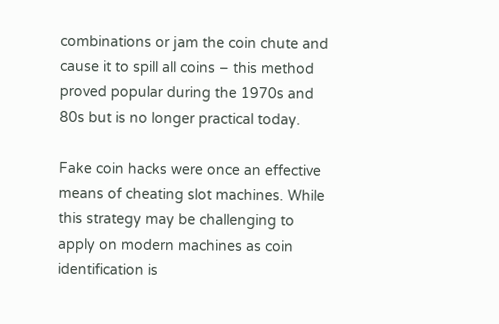combinations or jam the coin chute and cause it to spill all coins – this method proved popular during the 1970s and 80s but is no longer practical today.

Fake coin hacks were once an effective means of cheating slot machines. While this strategy may be challenging to apply on modern machines as coin identification is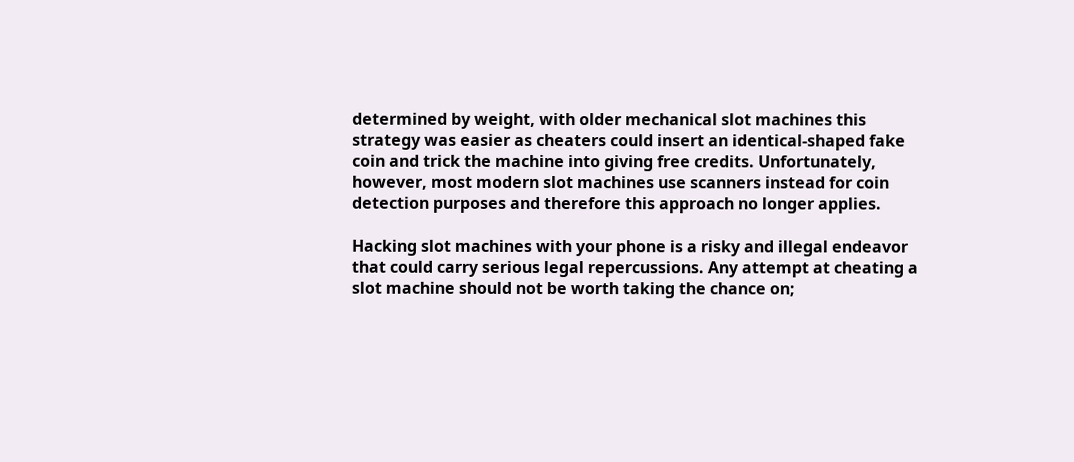determined by weight, with older mechanical slot machines this strategy was easier as cheaters could insert an identical-shaped fake coin and trick the machine into giving free credits. Unfortunately, however, most modern slot machines use scanners instead for coin detection purposes and therefore this approach no longer applies.

Hacking slot machines with your phone is a risky and illegal endeavor that could carry serious legal repercussions. Any attempt at cheating a slot machine should not be worth taking the chance on;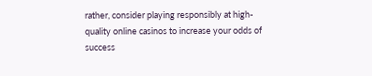rather, consider playing responsibly at high-quality online casinos to increase your odds of success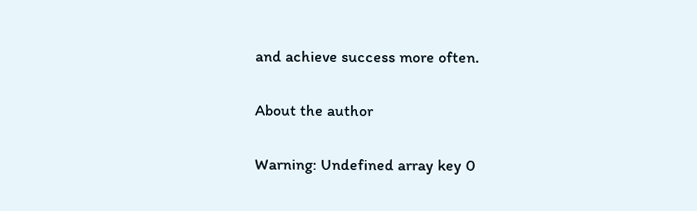and achieve success more often.

About the author

Warning: Undefined array key 0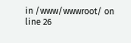in /www/wwwroot/ on line 26